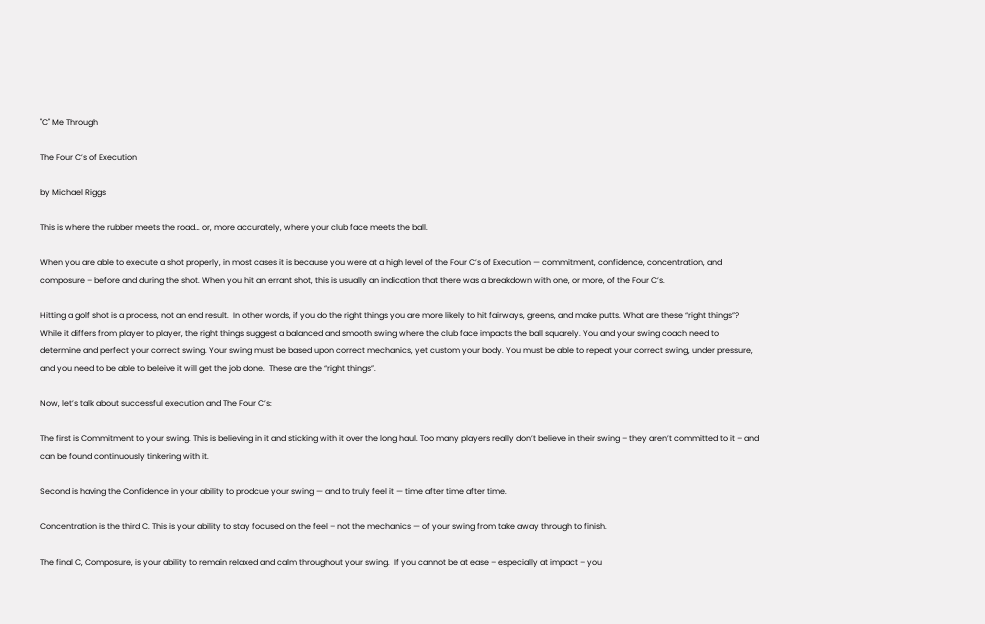"C" Me Through

The Four C’s of Execution

by Michael Riggs

This is where the rubber meets the road… or, more accurately, where your club face meets the ball.

When you are able to execute a shot properly, in most cases it is because you were at a high level of the Four C’s of Execution — commitment, confidence, concentration, and composure – before and during the shot. When you hit an errant shot, this is usually an indication that there was a breakdown with one, or more, of the Four C’s.

Hitting a golf shot is a process, not an end result.  In other words, if you do the right things you are more likely to hit fairways, greens, and make putts. What are these “right things”?  While it differs from player to player, the right things suggest a balanced and smooth swing where the club face impacts the ball squarely. You and your swing coach need to determine and perfect your correct swing. Your swing must be based upon correct mechanics, yet custom your body. You must be able to repeat your correct swing, under pressure, and you need to be able to beleive it will get the job done.  These are the “right things”.

Now, let’s talk about successful execution and The Four C’s:

The first is Commitment to your swing. This is believing in it and sticking with it over the long haul. Too many players really don’t believe in their swing – they aren’t committed to it – and can be found continuously tinkering with it.

Second is having the Confidence in your ability to prodcue your swing — and to truly feel it — time after time after time.

Concentration is the third C. This is your ability to stay focused on the feel – not the mechanics — of your swing from take away through to finish.

The final C, Composure, is your ability to remain relaxed and calm throughout your swing.  If you cannot be at ease – especially at impact – you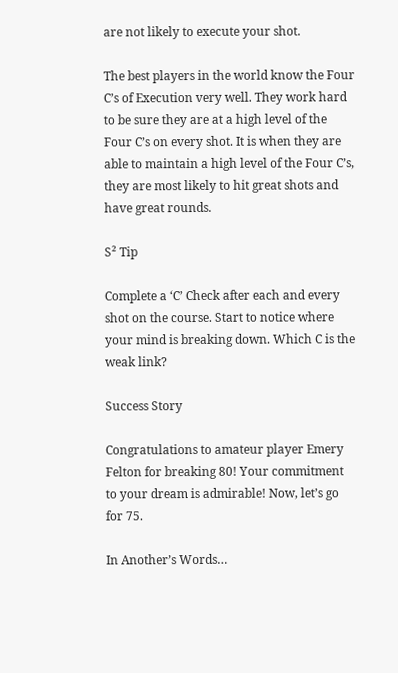are not likely to execute your shot.

The best players in the world know the Four C’s of Execution very well. They work hard to be sure they are at a high level of the Four C’s on every shot. It is when they are able to maintain a high level of the Four C’s, they are most likely to hit great shots and have great rounds.

S² Tip

Complete a ‘C’ Check after each and every shot on the course. Start to notice where your mind is breaking down. Which C is the weak link?

Success Story

Congratulations to amateur player Emery Felton for breaking 80! Your commitment to your dream is admirable! Now, let’s go for 75.

In Another’s Words…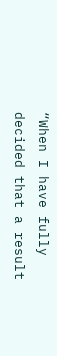“When I have fully decided that a result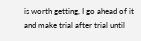is worth getting, I go ahead of it and make trial after trial until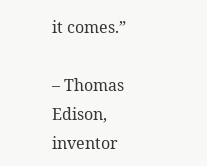it comes.”

– Thomas Edison, inventor